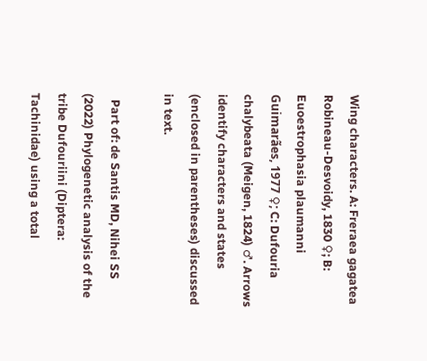Wing characters. A: Freraea gagatea Robineau-Desvoidy, 1830 ♀; B: Euoestrophasia plaumanni Guimarães, 1977 ♀; C: Dufouria chalybeata (Meigen, 1824) ♂. Arrows identify characters and states (enclosed in parentheses) discussed in text.

  Part of: de Santis MD, Nihei SS (2022) Phylogenetic analysis of the tribe Dufouriini (Diptera: Tachinidae) using a total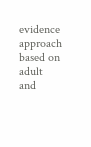evidence approach based on adult and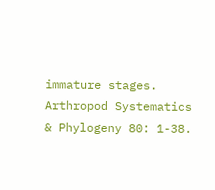immature stages. Arthropod Systematics & Phylogeny 80: 1-38.